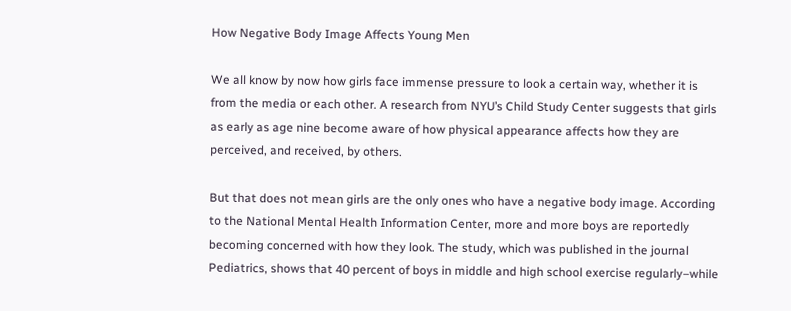How Negative Body Image Affects Young Men

We all know by now how girls face immense pressure to look a certain way, whether it is from the media or each other. A research from NYU’s Child Study Center suggests that girls as early as age nine become aware of how physical appearance affects how they are perceived, and received, by others.

But that does not mean girls are the only ones who have a negative body image. According to the National Mental Health Information Center, more and more boys are reportedly becoming concerned with how they look. The study, which was published in the journal Pediatrics, shows that 40 percent of boys in middle and high school exercise regularly–while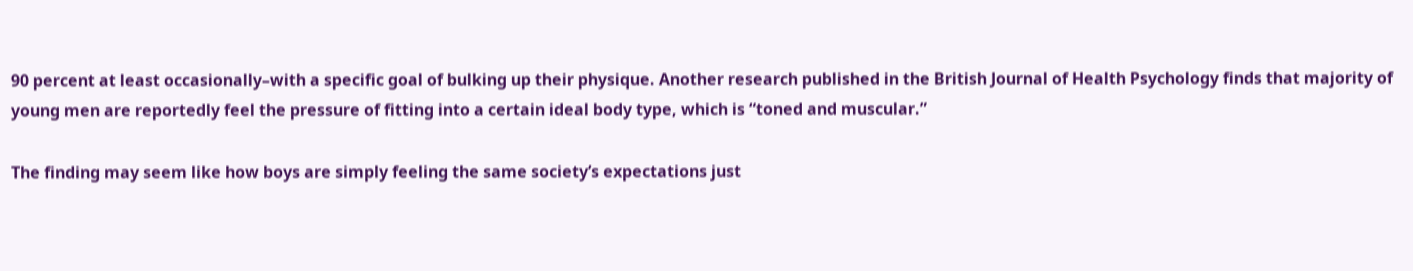90 percent at least occasionally–with a specific goal of bulking up their physique. Another research published in the British Journal of Health Psychology finds that majority of young men are reportedly feel the pressure of fitting into a certain ideal body type, which is “toned and muscular.”

The finding may seem like how boys are simply feeling the same society’s expectations just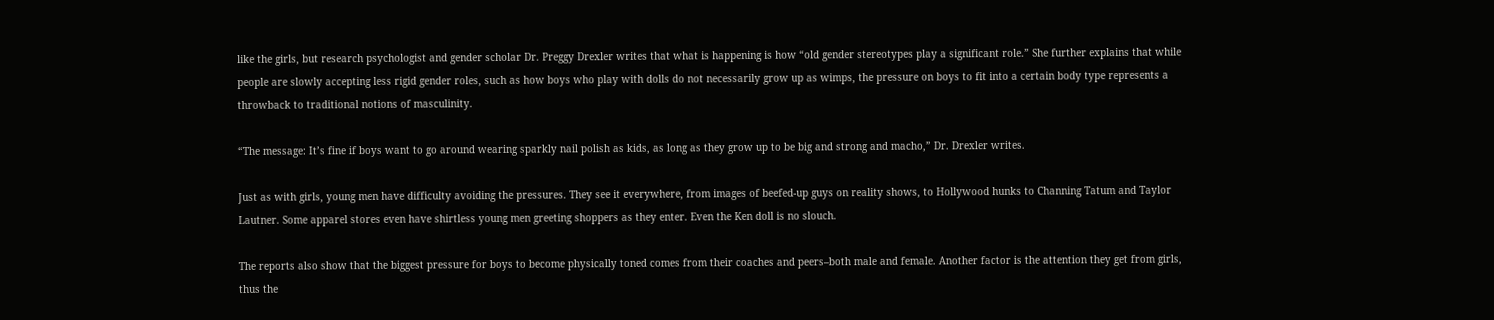like the girls, but research psychologist and gender scholar Dr. Preggy Drexler writes that what is happening is how “old gender stereotypes play a significant role.” She further explains that while people are slowly accepting less rigid gender roles, such as how boys who play with dolls do not necessarily grow up as wimps, the pressure on boys to fit into a certain body type represents a throwback to traditional notions of masculinity.

“The message: It’s fine if boys want to go around wearing sparkly nail polish as kids, as long as they grow up to be big and strong and macho,” Dr. Drexler writes.

Just as with girls, young men have difficulty avoiding the pressures. They see it everywhere, from images of beefed-up guys on reality shows, to Hollywood hunks to Channing Tatum and Taylor Lautner. Some apparel stores even have shirtless young men greeting shoppers as they enter. Even the Ken doll is no slouch.

The reports also show that the biggest pressure for boys to become physically toned comes from their coaches and peers–both male and female. Another factor is the attention they get from girls, thus the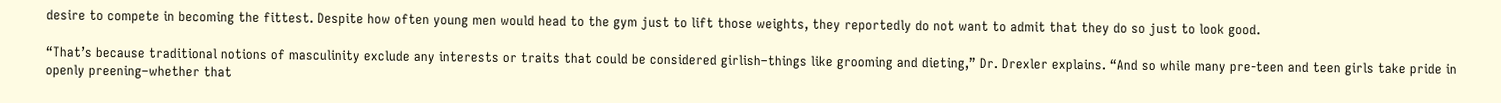desire to compete in becoming the fittest. Despite how often young men would head to the gym just to lift those weights, they reportedly do not want to admit that they do so just to look good.

“That’s because traditional notions of masculinity exclude any interests or traits that could be considered girlish–things like grooming and dieting,” Dr. Drexler explains. “And so while many pre-teen and teen girls take pride in openly preening–whether that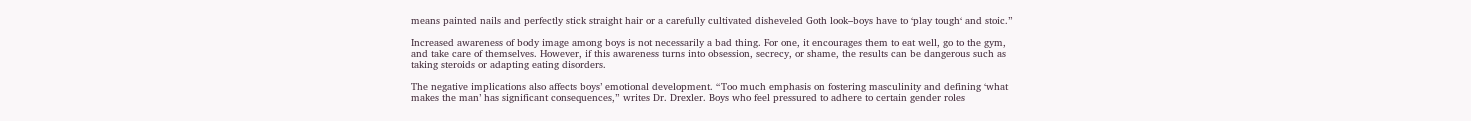means painted nails and perfectly stick straight hair or a carefully cultivated disheveled Goth look–boys have to ‘play tough‘ and stoic.”

Increased awareness of body image among boys is not necessarily a bad thing. For one, it encourages them to eat well, go to the gym, and take care of themselves. However, if this awareness turns into obsession, secrecy, or shame, the results can be dangerous such as taking steroids or adapting eating disorders.

The negative implications also affects boys’ emotional development. “Too much emphasis on fostering masculinity and defining ‘what makes the man’ has significant consequences,” writes Dr. Drexler. Boys who feel pressured to adhere to certain gender roles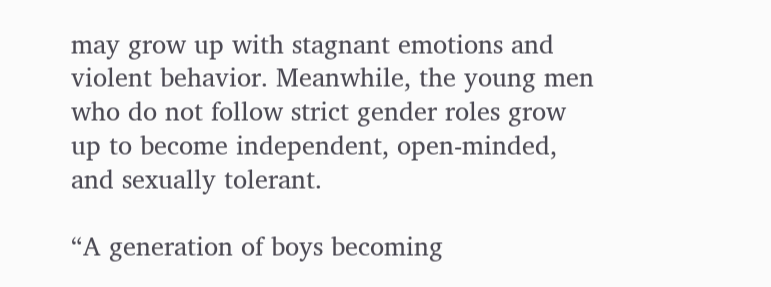may grow up with stagnant emotions and violent behavior. Meanwhile, the young men who do not follow strict gender roles grow up to become independent, open-minded, and sexually tolerant.

“A generation of boys becoming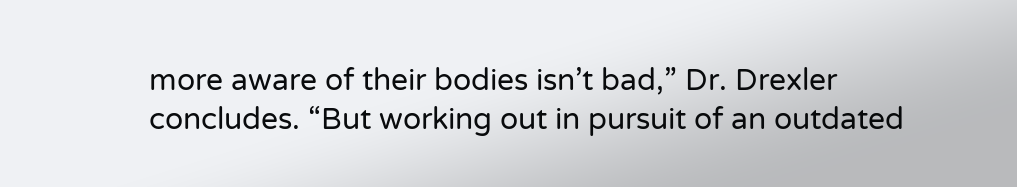more aware of their bodies isn’t bad,” Dr. Drexler concludes. “But working out in pursuit of an outdated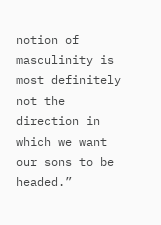notion of masculinity is most definitely not the direction in which we want our sons to be headed.”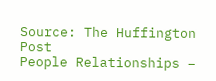Source: The Huffington Post
People Relationships –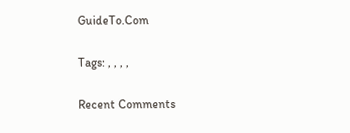GuideTo.Com

Tags: , , , ,

Recent Comments